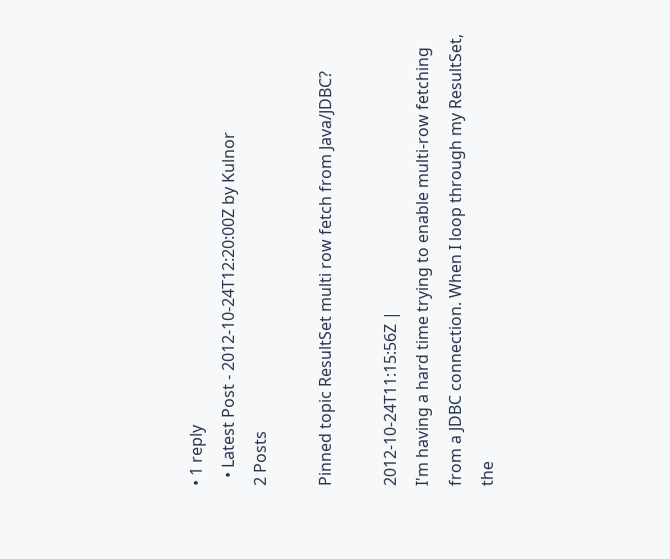• 1 reply
  • Latest Post - 2012-10-24T12:20:00Z by Kulnor
2 Posts

Pinned topic ResultSet multi row fetch from Java/JDBC?

2012-10-24T11:15:56Z |
I'm having a hard time trying to enable multi-row fetching from a JDBC connection. When I loop through my ResultSet, the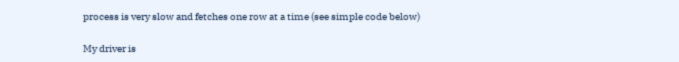process is very slow and fetches one row at a time (see simple code below)

My driver is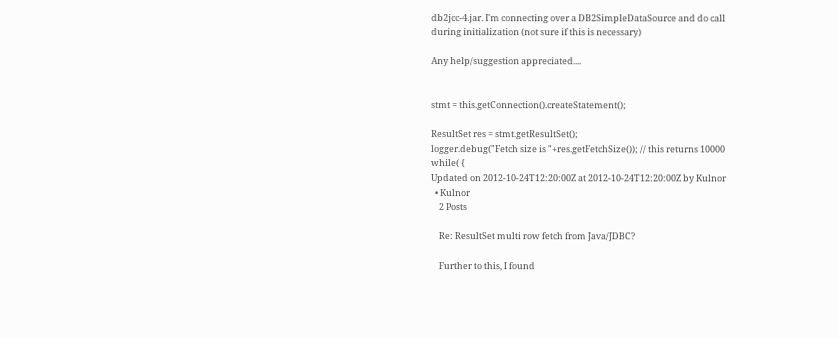db2jcc-4.jar. I'm connecting over a DB2SimpleDataSource and do call
during initialization (not sure if this is necessary)

Any help/suggestion appreciated....


stmt = this.getConnection().createStatement();

ResultSet res = stmt.getResultSet();
logger.debug("Fetch size is "+res.getFetchSize()); // this returns 10000
while( {
Updated on 2012-10-24T12:20:00Z at 2012-10-24T12:20:00Z by Kulnor
  • Kulnor
    2 Posts

    Re: ResultSet multi row fetch from Java/JDBC?

    Further to this, I found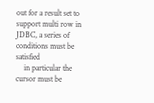out for a result set to support multi row in JDBC, a series of conditions must be satisfied
    in particular the cursor must be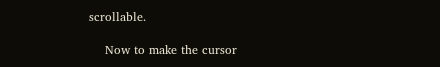scrollable.

    Now to make the cursor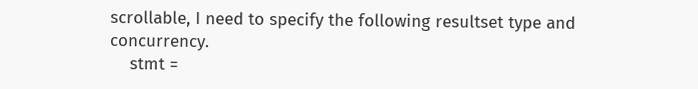scrollable, I need to specify the following resultset type and concurrency.
    stmt =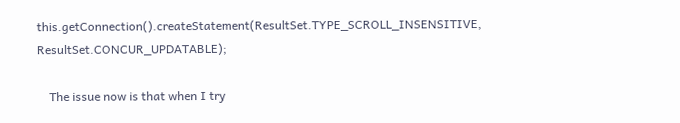this.getConnection().createStatement(ResultSet.TYPE_SCROLL_INSENSITIVE, ResultSet.CONCUR_UPDATABLE);

    The issue now is that when I try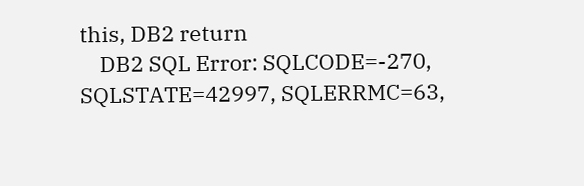this, DB2 return
    DB2 SQL Error: SQLCODE=-270, SQLSTATE=42997, SQLERRMC=63,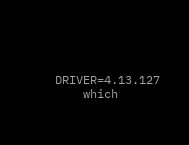DRIVER=4.13.127
    which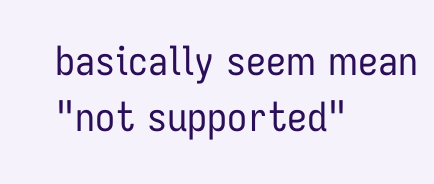basically seem mean "not supported"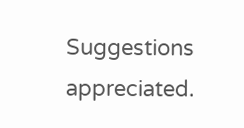Suggestions appreciated.